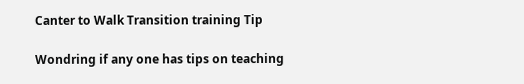Canter to Walk Transition training Tip

Wondring if any one has tips on teaching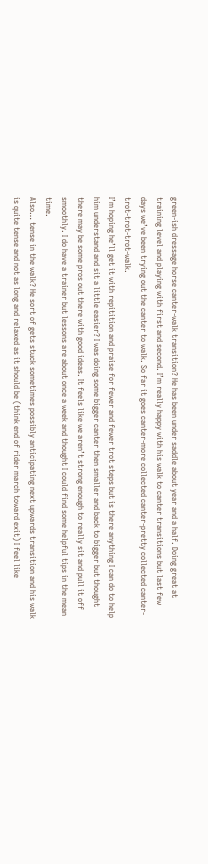green-ish dressage horse canter-walk transition? He has been under saddle about year and a half. Doing great at training level and playing with first and second. I’m really happy with his walk to canter transitions but last few days we’ve been trying out the canter to walk. So far it goes canter-more collected canter-pretty collected canter-trot-trot-trot-walk.
I’m hoping he’ll get it with repitition and praise for fewer and fewer trot steps but is there anything I can do to help him understand and sit a little easier? I was doing some bigger canter then smaller and back to bigger but thought there may be some pros out there with good ideas. It feels like we aren’t strong enough to really sit and pull it off smoothly. I do have a trainer but lessons are about once a week and thought I could find some helpful tips in the mean time.
Also… tense in the walk? He sort of gets stuck sometimes possibly anticipating next upwards transition and his walk is quite tense and not as long and relaxed as it should be (think end of rider march toward exit) I feel like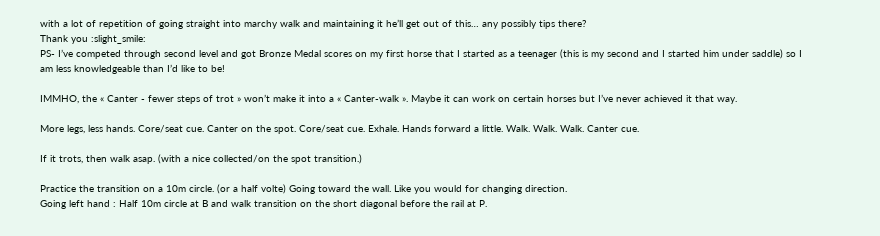with a lot of repetition of going straight into marchy walk and maintaining it he’ll get out of this… any possibly tips there?
Thank you :slight_smile:
PS- I’ve competed through second level and got Bronze Medal scores on my first horse that I started as a teenager (this is my second and I started him under saddle) so I am less knowledgeable than I’d like to be!

IMMHO, the « Canter - fewer steps of trot » won’t make it into a « Canter-walk ». Maybe it can work on certain horses but I’ve never achieved it that way.

More legs, less hands. Core/seat cue. Canter on the spot. Core/seat cue. Exhale. Hands forward a little. Walk. Walk. Walk. Canter cue.

If it trots, then walk asap. (with a nice collected/on the spot transition.)

Practice the transition on a 10m circle. (or a half volte) Going toward the wall. Like you would for changing direction.
Going left hand : Half 10m circle at B and walk transition on the short diagonal before the rail at P.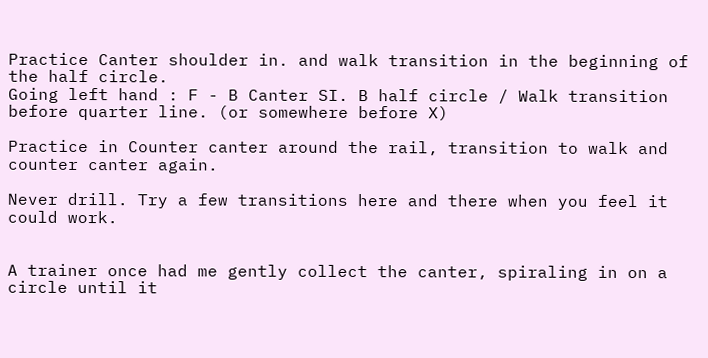Practice Canter shoulder in. and walk transition in the beginning of the half circle.
Going left hand : F - B Canter SI. B half circle / Walk transition before quarter line. (or somewhere before X)

Practice in Counter canter around the rail, transition to walk and counter canter again.

Never drill. Try a few transitions here and there when you feel it could work.


A trainer once had me gently collect the canter, spiraling in on a circle until it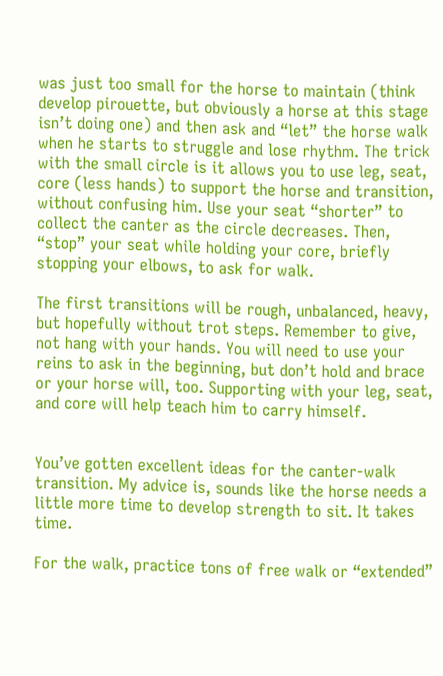was just too small for the horse to maintain (think develop pirouette, but obviously a horse at this stage isn’t doing one) and then ask and “let” the horse walk when he starts to struggle and lose rhythm. The trick with the small circle is it allows you to use leg, seat, core (less hands) to support the horse and transition, without confusing him. Use your seat “shorter” to collect the canter as the circle decreases. Then, “stop” your seat while holding your core, briefly stopping your elbows, to ask for walk.

The first transitions will be rough, unbalanced, heavy, but hopefully without trot steps. Remember to give, not hang with your hands. You will need to use your reins to ask in the beginning, but don’t hold and brace or your horse will, too. Supporting with your leg, seat, and core will help teach him to carry himself.


You’ve gotten excellent ideas for the canter-walk transition. My advice is, sounds like the horse needs a little more time to develop strength to sit. It takes time.

For the walk, practice tons of free walk or “extended”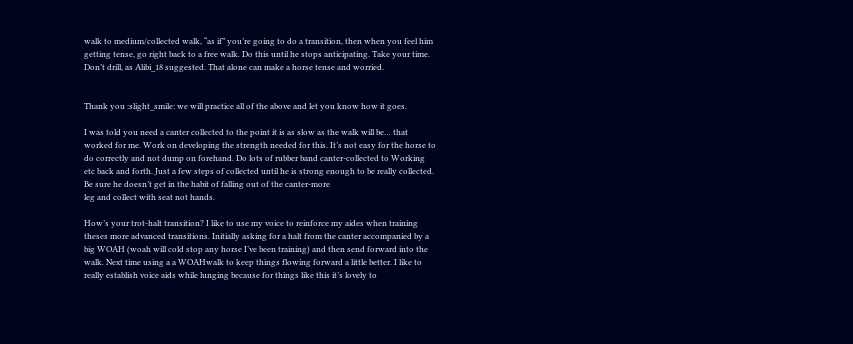walk to medium/collected walk, “as if” you’re going to do a transition, then when you feel him getting tense, go right back to a free walk. Do this until he stops anticipating. Take your time. Don’t drill, as Alibi_18 suggested. That alone can make a horse tense and worried.


Thank you :slight_smile: we will practice all of the above and let you know how it goes.

I was told you need a canter collected to the point it is as slow as the walk will be… that worked for me. Work on developing the strength needed for this. It’s not easy for the horse to do correctly and not dump on forehand. Do lots of rubber band canter-collected to Working etc back and forth. Just a few steps of collected until he is strong enough to be really collected. Be sure he doesn’t get in the habit of falling out of the canter-more
leg and collect with seat not hands.

How’s your trot-halt transition? I like to use my voice to reinforce my aides when training theses more advanced transitions. Initially asking for a halt from the canter accompanied by a big WOAH (woah will cold stop any horse I’ve been training) and then send forward into the walk. Next time using a a WOAHwalk to keep things flowing forward a little better. I like to really establish voice aids while lunging because for things like this it’s lovely to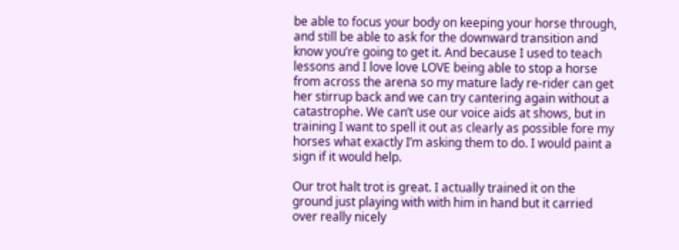be able to focus your body on keeping your horse through, and still be able to ask for the downward transition and know you’re going to get it. And because I used to teach lessons and I love love LOVE being able to stop a horse from across the arena so my mature lady re-rider can get her stirrup back and we can try cantering again without a catastrophe. We can’t use our voice aids at shows, but in training I want to spell it out as clearly as possible fore my horses what exactly I’m asking them to do. I would paint a sign if it would help.

Our trot halt trot is great. I actually trained it on the ground just playing with with him in hand but it carried over really nicely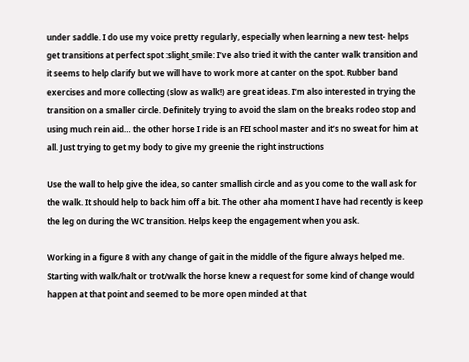under saddle. I do use my voice pretty regularly, especially when learning a new test- helps get transitions at perfect spot :slight_smile: I’ve also tried it with the canter walk transition and it seems to help clarify but we will have to work more at canter on the spot. Rubber band exercises and more collecting (slow as walk!) are great ideas. I’m also interested in trying the transition on a smaller circle. Definitely trying to avoid the slam on the breaks rodeo stop and using much rein aid… the other horse I ride is an FEI school master and it’s no sweat for him at all. Just trying to get my body to give my greenie the right instructions

Use the wall to help give the idea, so canter smallish circle and as you come to the wall ask for the walk. It should help to back him off a bit. The other aha moment I have had recently is keep the leg on during the WC transition. Helps keep the engagement when you ask.

Working in a figure 8 with any change of gait in the middle of the figure always helped me. Starting with walk/halt or trot/walk the horse knew a request for some kind of change would happen at that point and seemed to be more open minded at that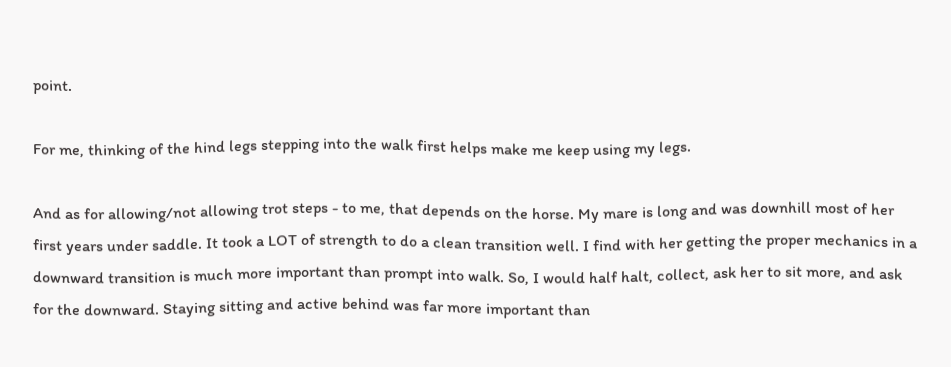point.

For me, thinking of the hind legs stepping into the walk first helps make me keep using my legs.

And as for allowing/not allowing trot steps - to me, that depends on the horse. My mare is long and was downhill most of her first years under saddle. It took a LOT of strength to do a clean transition well. I find with her getting the proper mechanics in a downward transition is much more important than prompt into walk. So, I would half halt, collect, ask her to sit more, and ask for the downward. Staying sitting and active behind was far more important than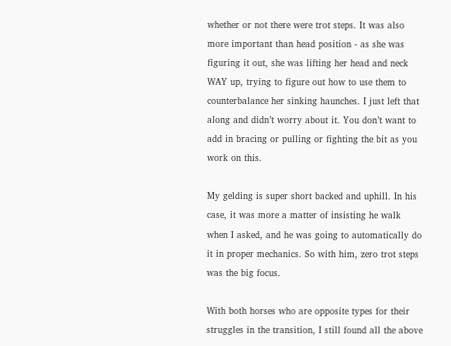whether or not there were trot steps. It was also more important than head position - as she was figuring it out, she was lifting her head and neck WAY up, trying to figure out how to use them to counterbalance her sinking haunches. I just left that along and didn’t worry about it. You don’t want to add in bracing or pulling or fighting the bit as you work on this.

My gelding is super short backed and uphill. In his case, it was more a matter of insisting he walk when I asked, and he was going to automatically do it in proper mechanics. So with him, zero trot steps was the big focus.

With both horses who are opposite types for their struggles in the transition, I still found all the above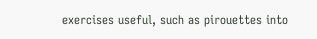exercises useful, such as pirouettes into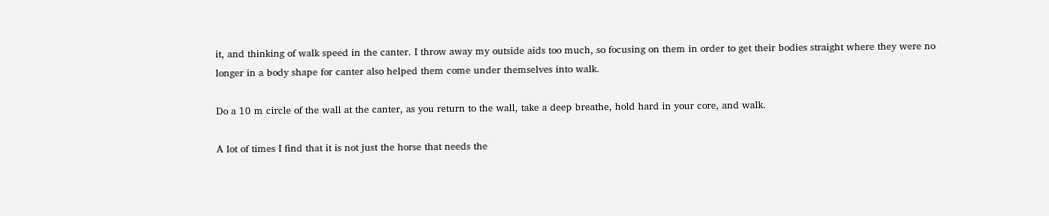it, and thinking of walk speed in the canter. I throw away my outside aids too much, so focusing on them in order to get their bodies straight where they were no longer in a body shape for canter also helped them come under themselves into walk.

Do a 10 m circle of the wall at the canter, as you return to the wall, take a deep breathe, hold hard in your core, and walk.

A lot of times I find that it is not just the horse that needs the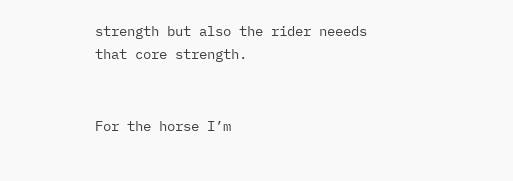strength but also the rider neeeds that core strength.


For the horse I’m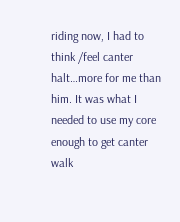riding now, I had to think /feel canter halt…more for me than him. It was what I needed to use my core enough to get canter walk